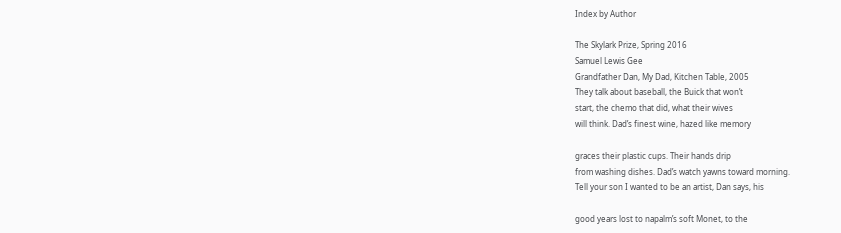Index by Author

The Skylark Prize, Spring 2016
Samuel Lewis Gee
Grandfather Dan, My Dad, Kitchen Table, 2005
They talk about baseball, the Buick that won’t
start, the chemo that did, what their wives
will think. Dad’s finest wine, hazed like memory

graces their plastic cups. Their hands drip
from washing dishes. Dad’s watch yawns toward morning.
Tell your son I wanted to be an artist, Dan says, his

good years lost to napalm’s soft Monet, to the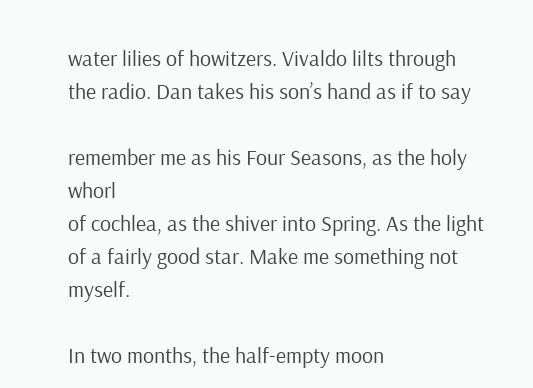water lilies of howitzers. Vivaldo lilts through
the radio. Dan takes his son’s hand as if to say

remember me as his Four Seasons, as the holy whorl
of cochlea, as the shiver into Spring. As the light
of a fairly good star. Make me something not myself.

In two months, the half-empty moon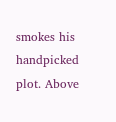smokes his handpicked plot. Above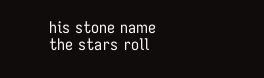his stone name
the stars roll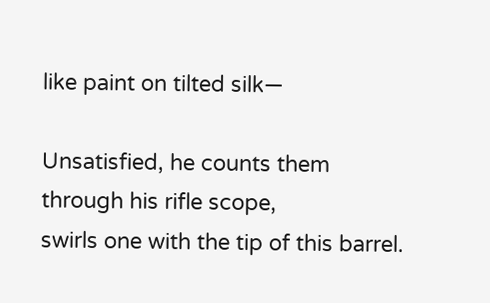like paint on tilted silk—

Unsatisfied, he counts them through his rifle scope,
swirls one with the tip of this barrel.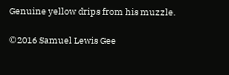Genuine yellow drips from his muzzle.

©2016 Samuel Lewis Gee